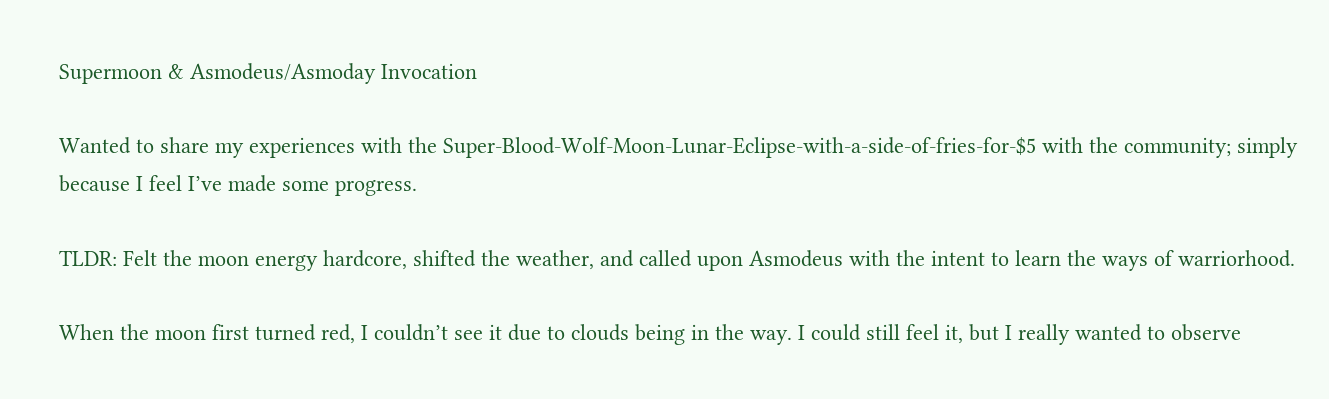Supermoon & Asmodeus/Asmoday Invocation

Wanted to share my experiences with the Super-Blood-Wolf-Moon-Lunar-Eclipse-with-a-side-of-fries-for-$5 with the community; simply because I feel I’ve made some progress.

TLDR: Felt the moon energy hardcore, shifted the weather, and called upon Asmodeus with the intent to learn the ways of warriorhood.

When the moon first turned red, I couldn’t see it due to clouds being in the way. I could still feel it, but I really wanted to observe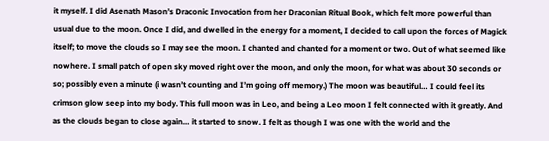it myself. I did Asenath Mason’s Draconic Invocation from her Draconian Ritual Book, which felt more powerful than usual due to the moon. Once I did, and dwelled in the energy for a moment, I decided to call upon the forces of Magick itself; to move the clouds so I may see the moon. I chanted and chanted for a moment or two. Out of what seemed like nowhere. I small patch of open sky moved right over the moon, and only the moon, for what was about 30 seconds or so; possibly even a minute (i wasn’t counting and I’m going off memory.) The moon was beautiful… I could feel its crimson glow seep into my body. This full moon was in Leo, and being a Leo moon I felt connected with it greatly. And as the clouds began to close again… it started to snow. I felt as though I was one with the world and the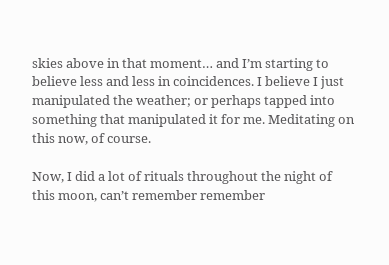skies above in that moment… and I’m starting to believe less and less in coincidences. I believe I just manipulated the weather; or perhaps tapped into something that manipulated it for me. Meditating on this now, of course.

Now, I did a lot of rituals throughout the night of this moon, can’t remember remember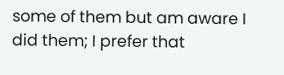some of them but am aware I did them; I prefer that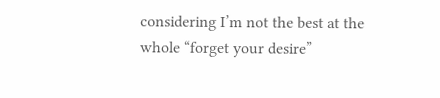considering I’m not the best at the whole “forget your desire”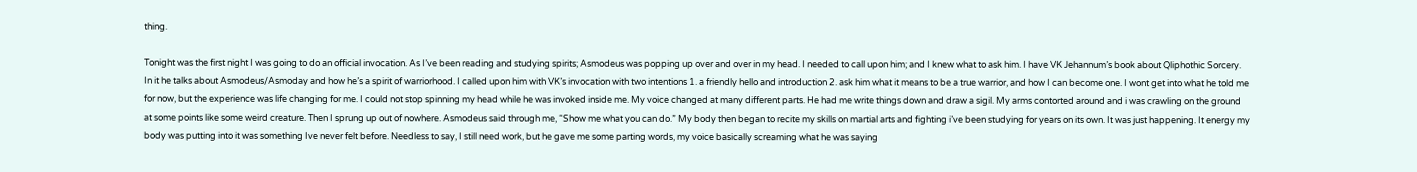thing.

Tonight was the first night I was going to do an official invocation. As I’ve been reading and studying spirits; Asmodeus was popping up over and over in my head. I needed to call upon him; and I knew what to ask him. I have VK Jehannum’s book about Qliphothic Sorcery. In it he talks about Asmodeus/Asmoday and how he’s a spirit of warriorhood. I called upon him with VK’s invocation with two intentions 1. a friendly hello and introduction 2. ask him what it means to be a true warrior, and how I can become one. I wont get into what he told me for now, but the experience was life changing for me. I could not stop spinning my head while he was invoked inside me. My voice changed at many different parts. He had me write things down and draw a sigil. My arms contorted around and i was crawling on the ground at some points like some weird creature. Then I sprung up out of nowhere. Asmodeus said through me, “Show me what you can do.” My body then began to recite my skills on martial arts and fighting i’ve been studying for years on its own. It was just happening. It energy my body was putting into it was something Ive never felt before. Needless to say, I still need work, but he gave me some parting words, my voice basically screaming what he was saying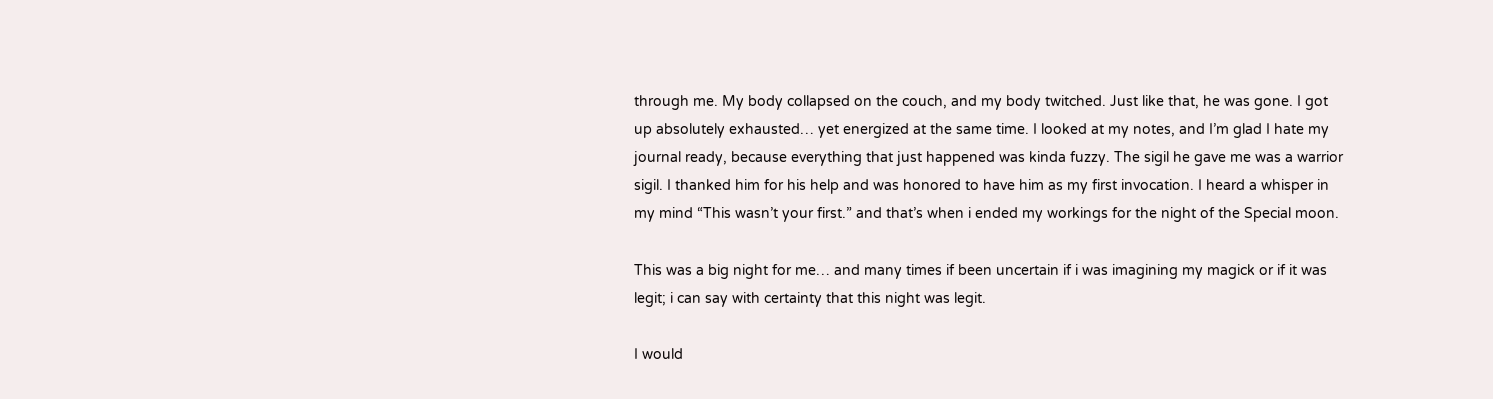through me. My body collapsed on the couch, and my body twitched. Just like that, he was gone. I got up absolutely exhausted… yet energized at the same time. I looked at my notes, and I’m glad I hate my journal ready, because everything that just happened was kinda fuzzy. The sigil he gave me was a warrior sigil. I thanked him for his help and was honored to have him as my first invocation. I heard a whisper in my mind “This wasn’t your first.” and that’s when i ended my workings for the night of the Special moon.

This was a big night for me… and many times if been uncertain if i was imagining my magick or if it was legit; i can say with certainty that this night was legit.

I would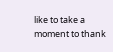like to take a moment to thank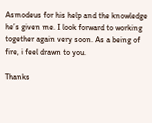Asmodeus for his help and the knowledge he’s given me. I look forward to working together again very soon. As a being of fire, i feel drawn to you.

Thanks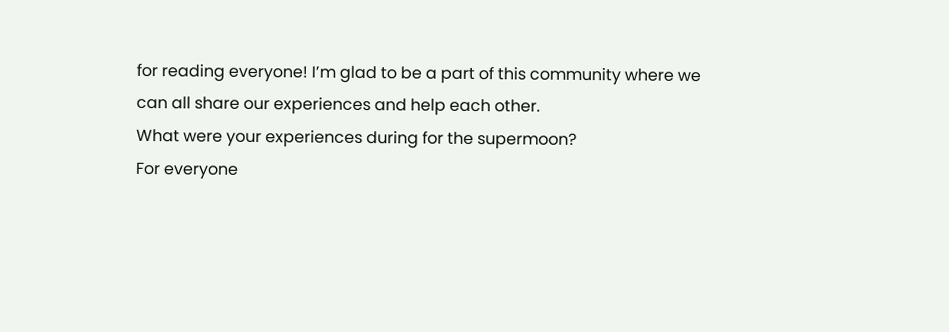for reading everyone! I’m glad to be a part of this community where we can all share our experiences and help each other.
What were your experiences during for the supermoon?
For everyone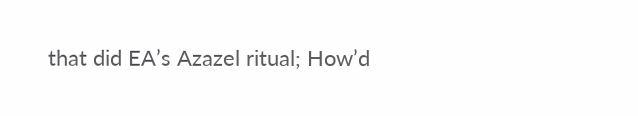that did EA’s Azazel ritual; How’d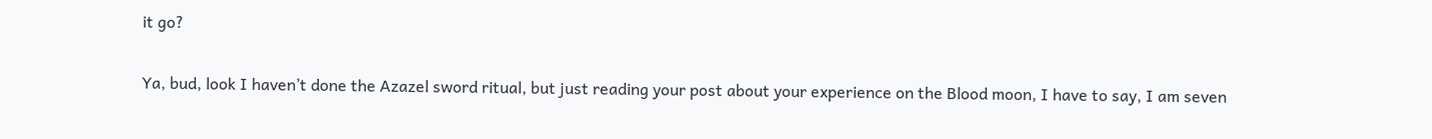it go?


Ya, bud, look I haven’t done the Azazel sword ritual, but just reading your post about your experience on the Blood moon, I have to say, I am seven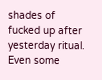shades of fucked up after yesterday ritual. Even some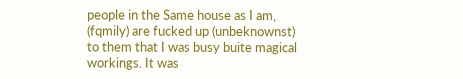people in the Same house as I am, (fqmily) are fucked up (unbeknownst) to them that I was busy buite magical workings. It was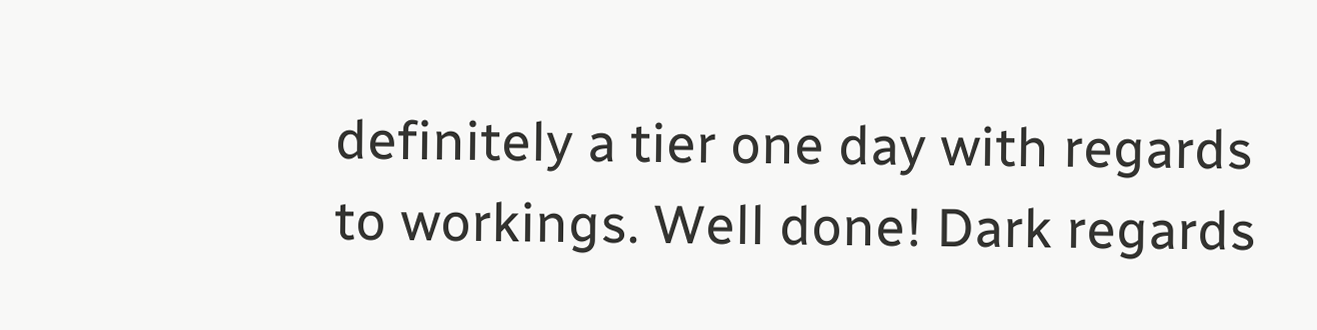definitely a tier one day with regards to workings. Well done! Dark regards